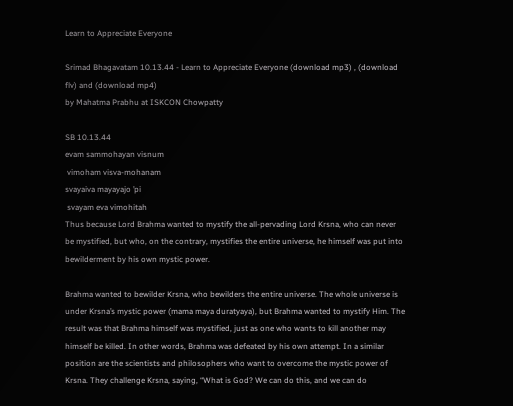Learn to Appreciate Everyone

Srimad Bhagavatam 10.13.44 - Learn to Appreciate Everyone (download mp3) , (download flv) and (download mp4)
by Mahatma Prabhu at ISKCON Chowpatty

SB 10.13.44
evam sammohayan visnum
 vimoham visva-mohanam
svayaiva mayayajo ’pi
 svayam eva vimohitah
Thus because Lord Brahma wanted to mystify the all-pervading Lord Krsna, who can never be mystified, but who, on the contrary, mystifies the entire universe, he himself was put into bewilderment by his own mystic power.

Brahma wanted to bewilder Krsna, who bewilders the entire universe. The whole universe is under Krsna’s mystic power (mama maya duratyaya), but Brahma wanted to mystify Him. The result was that Brahma himself was mystified, just as one who wants to kill another may himself be killed. In other words, Brahma was defeated by his own attempt. In a similar position are the scientists and philosophers who want to overcome the mystic power of Krsna. They challenge Krsna, saying, “What is God? We can do this, and we can do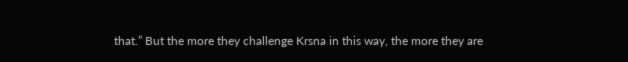that.” But the more they challenge Krsna in this way, the more they are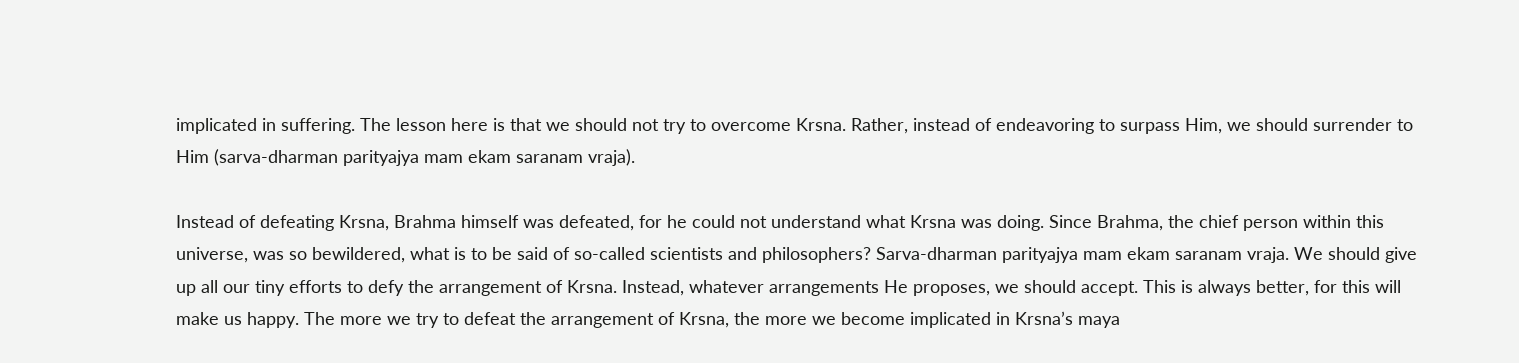implicated in suffering. The lesson here is that we should not try to overcome Krsna. Rather, instead of endeavoring to surpass Him, we should surrender to Him (sarva-dharman parityajya mam ekam saranam vraja).

Instead of defeating Krsna, Brahma himself was defeated, for he could not understand what Krsna was doing. Since Brahma, the chief person within this universe, was so bewildered, what is to be said of so-called scientists and philosophers? Sarva-dharman parityajya mam ekam saranam vraja. We should give up all our tiny efforts to defy the arrangement of Krsna. Instead, whatever arrangements He proposes, we should accept. This is always better, for this will make us happy. The more we try to defeat the arrangement of Krsna, the more we become implicated in Krsna’s maya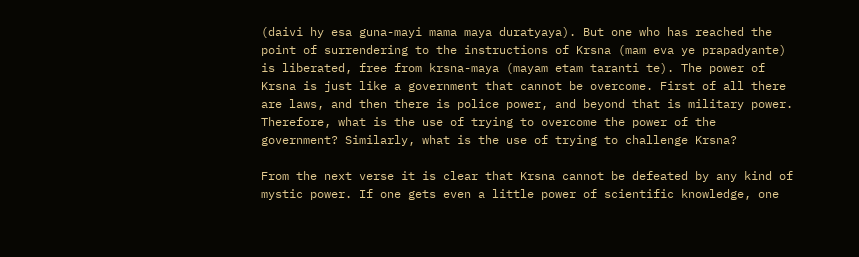(daivi hy esa guna-mayi mama maya duratyaya). But one who has reached the point of surrendering to the instructions of Krsna (mam eva ye prapadyante) is liberated, free from krsna-maya (mayam etam taranti te). The power of Krsna is just like a government that cannot be overcome. First of all there are laws, and then there is police power, and beyond that is military power. Therefore, what is the use of trying to overcome the power of the government? Similarly, what is the use of trying to challenge Krsna?

From the next verse it is clear that Krsna cannot be defeated by any kind of mystic power. If one gets even a little power of scientific knowledge, one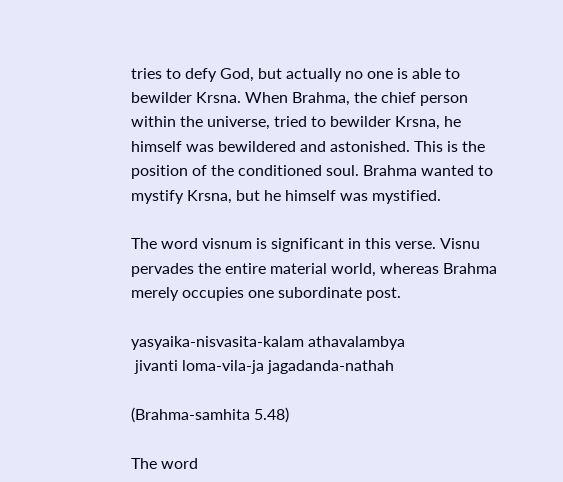tries to defy God, but actually no one is able to bewilder Krsna. When Brahma, the chief person within the universe, tried to bewilder Krsna, he himself was bewildered and astonished. This is the position of the conditioned soul. Brahma wanted to mystify Krsna, but he himself was mystified.

The word visnum is significant in this verse. Visnu pervades the entire material world, whereas Brahma merely occupies one subordinate post.

yasyaika-nisvasita-kalam athavalambya
 jivanti loma-vila-ja jagadanda-nathah

(Brahma-samhita 5.48)

The word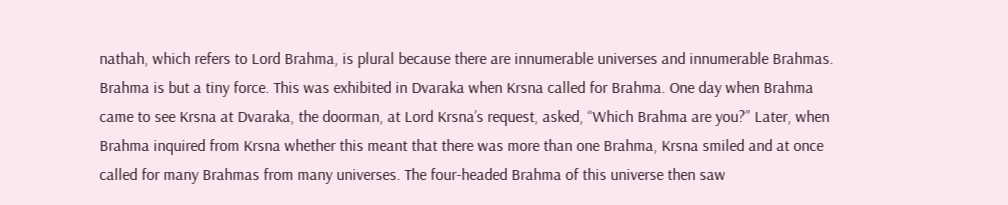nathah, which refers to Lord Brahma, is plural because there are innumerable universes and innumerable Brahmas. Brahma is but a tiny force. This was exhibited in Dvaraka when Krsna called for Brahma. One day when Brahma came to see Krsna at Dvaraka, the doorman, at Lord Krsna’s request, asked, “Which Brahma are you?” Later, when Brahma inquired from Krsna whether this meant that there was more than one Brahma, Krsna smiled and at once called for many Brahmas from many universes. The four-headed Brahma of this universe then saw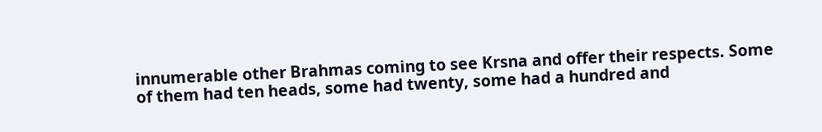innumerable other Brahmas coming to see Krsna and offer their respects. Some of them had ten heads, some had twenty, some had a hundred and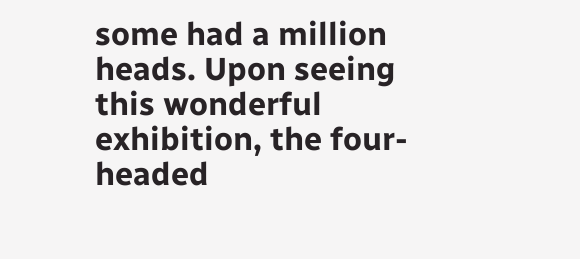some had a million heads. Upon seeing this wonderful exhibition, the four-headed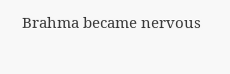Brahma became nervous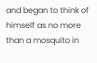and began to think of himself as no more than a mosquito in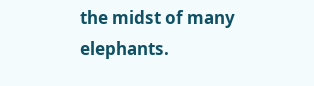the midst of many elephants.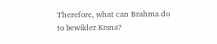Therefore, what can Brahma do to bewilder Krsna?